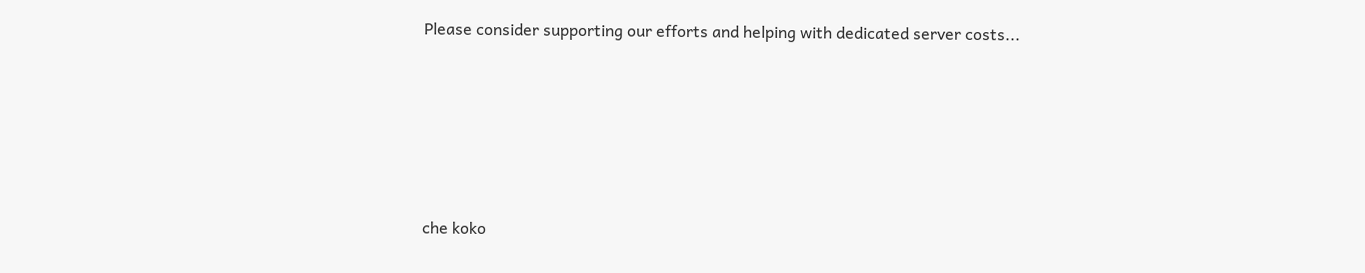Please consider supporting our efforts and helping with dedicated server costs...








che koko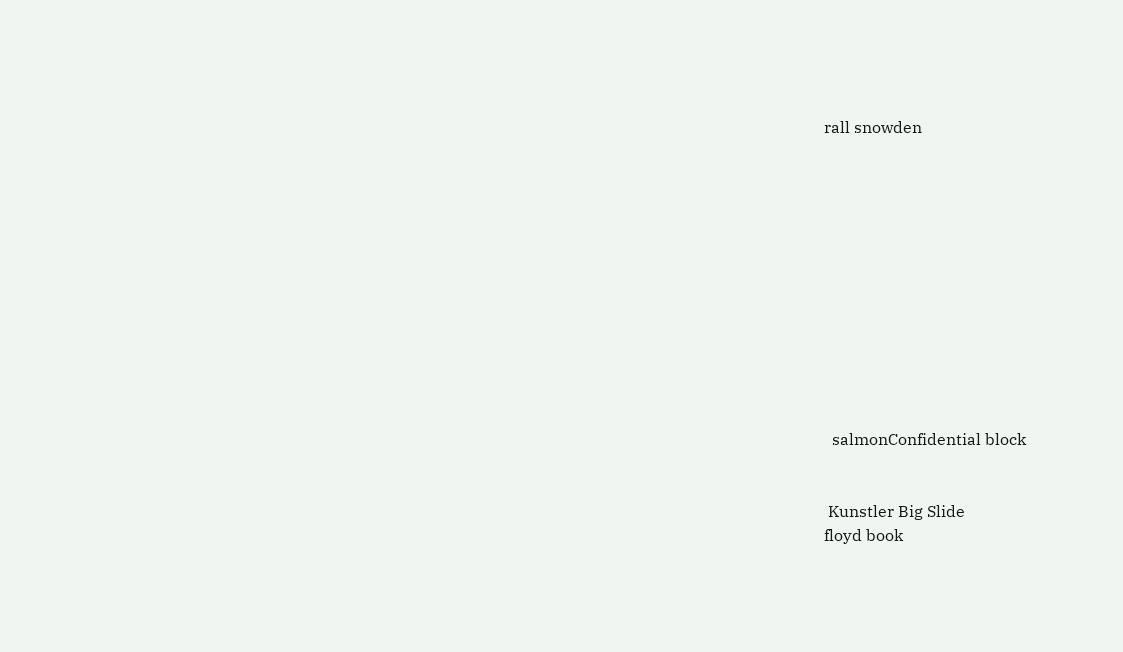rall snowden












  salmonConfidential block


 Kunstler Big Slide
floyd book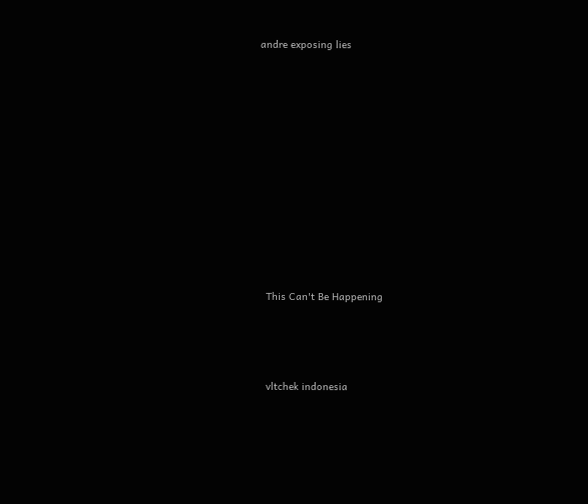andre exposing lies













  This Can't Be Happening




  vltchek indonesia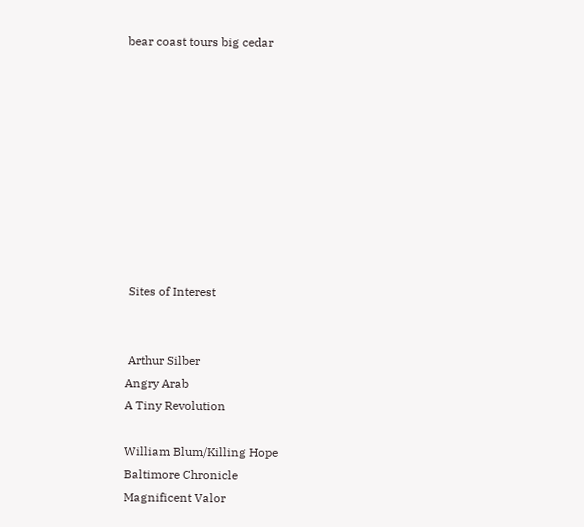bear coast tours big cedar










 Sites of Interest


 Arthur Silber
Angry Arab
A Tiny Revolution

William Blum/Killing Hope
Baltimore Chronicle
Magnificent Valor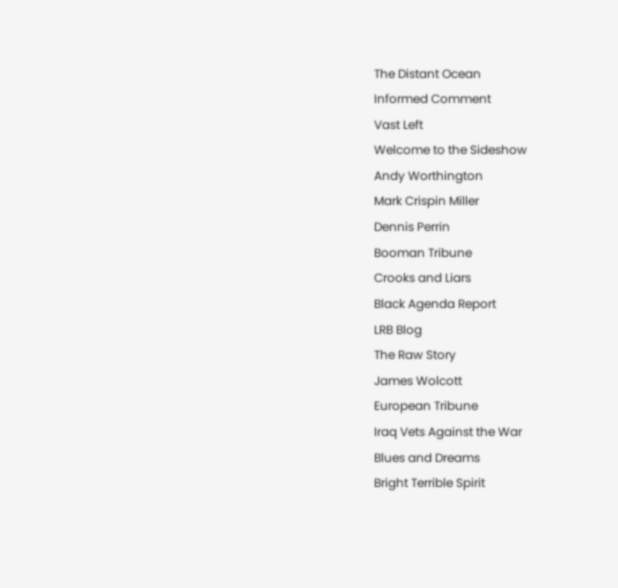The Distant Ocean
Informed Comment
Vast Left
Welcome to the Sideshow
Andy Worthington
Mark Crispin Miller
Dennis Perrin
Booman Tribune
Crooks and Liars
Black Agenda Report
LRB Blog
The Raw Story
James Wolcott
European Tribune
Iraq Vets Against the War
Blues and Dreams
Bright Terrible Spirit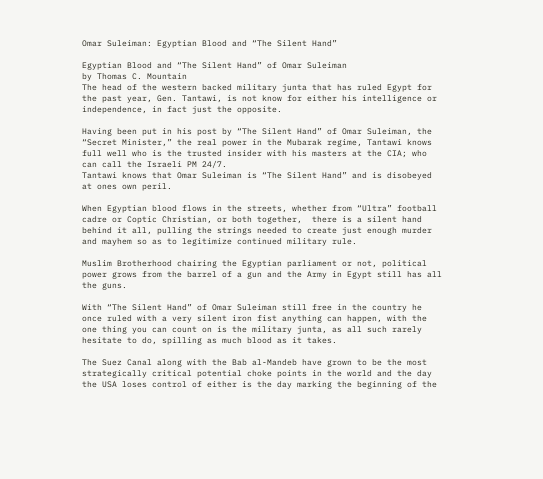Omar Suleiman: Egyptian Blood and “The Silent Hand”

Egyptian Blood and “The Silent Hand” of Omar Suleiman
by Thomas C. Mountain
The head of the western backed military junta that has ruled Egypt for the past year, Gen. Tantawi, is not know for either his intelligence or independence, in fact just the opposite.

Having been put in his post by “The Silent Hand” of Omar Suleiman, the “Secret Minister,” the real power in the Mubarak regime, Tantawi knows full well who is the trusted insider with his masters at the CIA; who can call the Israeli PM 24/7.
Tantawi knows that Omar Suleiman is “The Silent Hand” and is disobeyed at ones own peril.

When Egyptian blood flows in the streets, whether from “Ultra” football cadre or Coptic Christian, or both together,  there is a silent hand behind it all, pulling the strings needed to create just enough murder and mayhem so as to legitimize continued military rule.

Muslim Brotherhood chairing the Egyptian parliament or not, political power grows from the barrel of a gun and the Army in Egypt still has all the guns.

With “The Silent Hand” of Omar Suleiman still free in the country he once ruled with a very silent iron fist anything can happen, with the one thing you can count on is the military junta, as all such rarely hesitate to do, spilling as much blood as it takes.

The Suez Canal along with the Bab al-Mandeb have grown to be the most strategically critical potential choke points in the world and the day the USA loses control of either is the day marking the beginning of the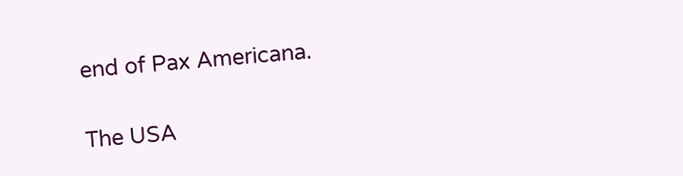end of Pax Americana.

The USA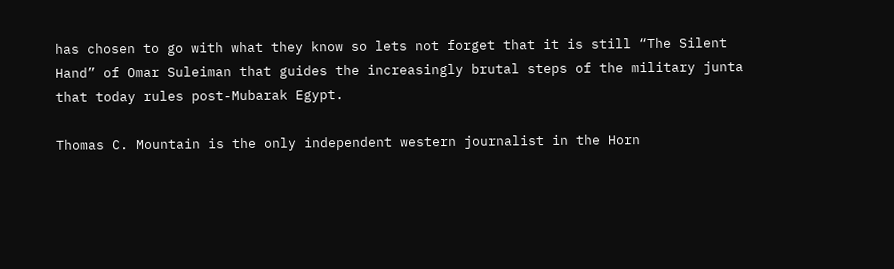has chosen to go with what they know so lets not forget that it is still “The Silent Hand” of Omar Suleiman that guides the increasingly brutal steps of the military junta that today rules post-Mubarak Egypt.

Thomas C. Mountain is the only independent western journalist in the Horn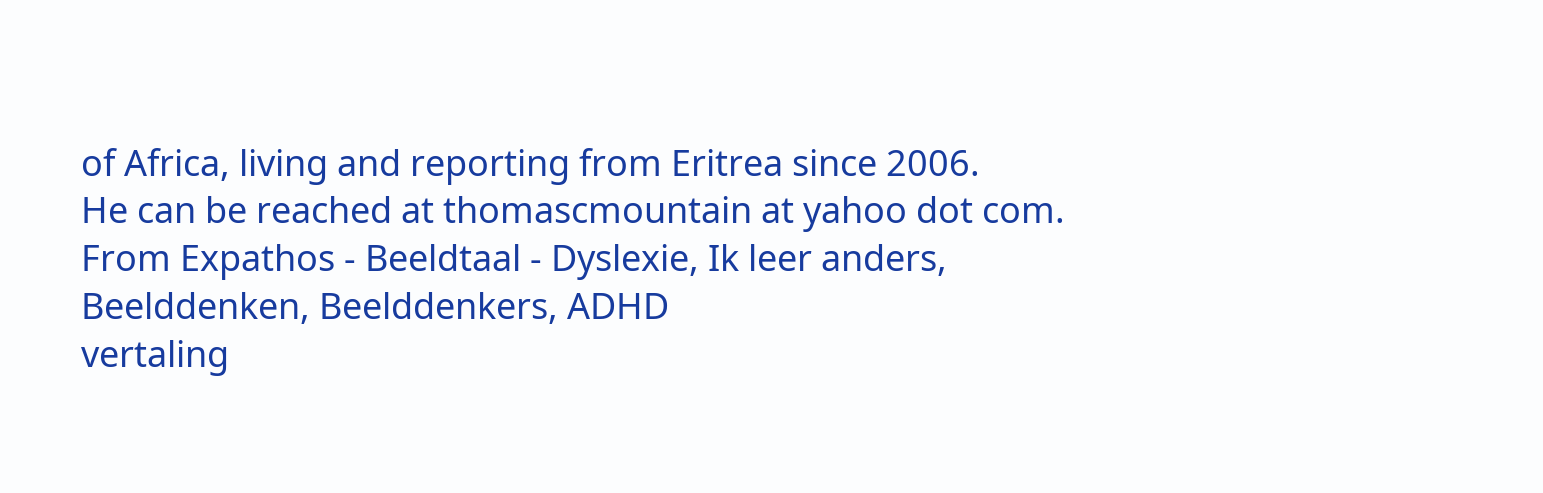of Africa, living and reporting from Eritrea since 2006.
He can be reached at thomascmountain at yahoo dot com.
From Expathos - Beeldtaal - Dyslexie, Ik leer anders, Beelddenken, Beelddenkers, ADHD
vertaling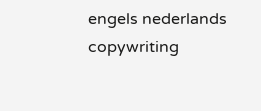engels nederlands copywriting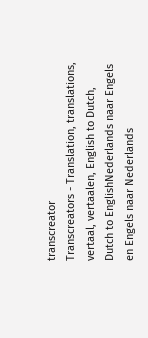transcreator
Transcreators - Translation, translations, vertaal, vertaalen, English to Dutch, Dutch to EnglishNederlands naar Engels en Engels naar Nederlands